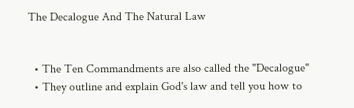The Decalogue And The Natural Law


  • The Ten Commandments are also called the "Decalogue"
  • They outline and explain God's law and tell you how to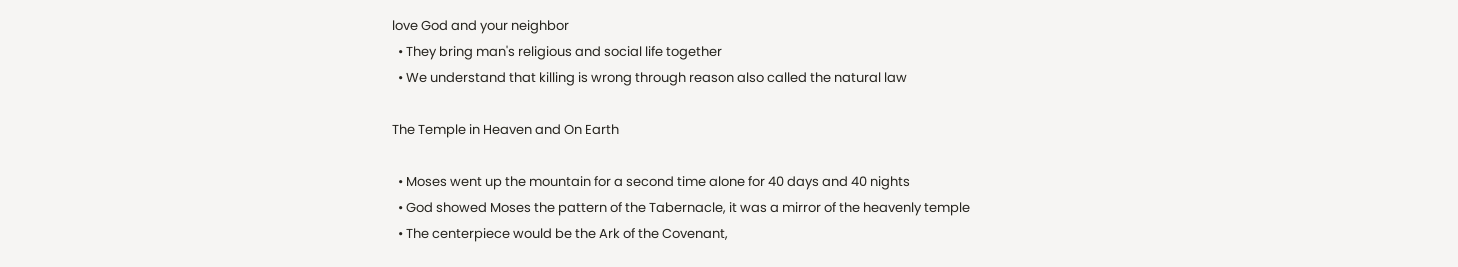love God and your neighbor
  • They bring man's religious and social life together
  • We understand that killing is wrong through reason also called the natural law

The Temple in Heaven and On Earth

  • Moses went up the mountain for a second time alone for 40 days and 40 nights
  • God showed Moses the pattern of the Tabernacle, it was a mirror of the heavenly temple
  • The centerpiece would be the Ark of the Covenant,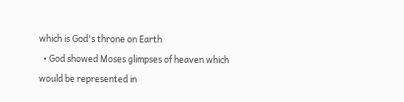which is God's throne on Earth
  • God showed Moses glimpses of heaven which would be represented in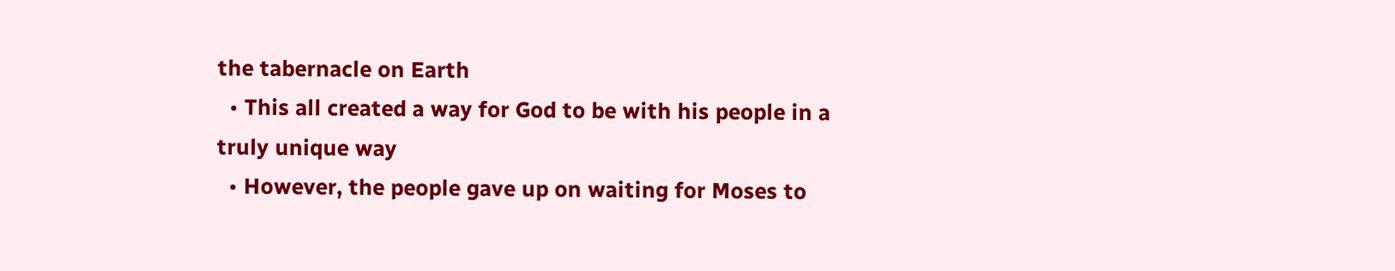the tabernacle on Earth
  • This all created a way for God to be with his people in a truly unique way
  • However, the people gave up on waiting for Moses to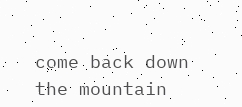come back down the mountain